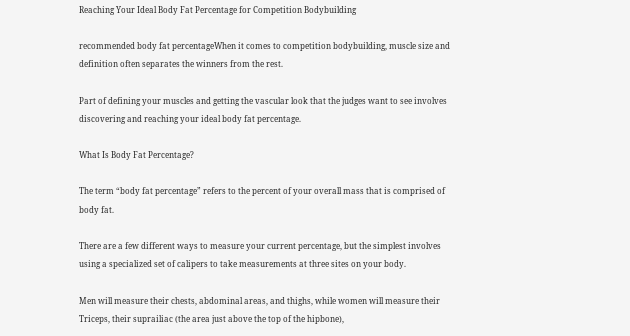Reaching Your Ideal Body Fat Percentage for Competition Bodybuilding

recommended body fat percentageWhen it comes to competition bodybuilding, muscle size and definition often separates the winners from the rest.

Part of defining your muscles and getting the vascular look that the judges want to see involves discovering and reaching your ideal body fat percentage.

What Is Body Fat Percentage?

The term “body fat percentage” refers to the percent of your overall mass that is comprised of body fat.

There are a few different ways to measure your current percentage, but the simplest involves using a specialized set of calipers to take measurements at three sites on your body.

Men will measure their chests, abdominal areas, and thighs, while women will measure their Triceps, their suprailiac (the area just above the top of the hipbone),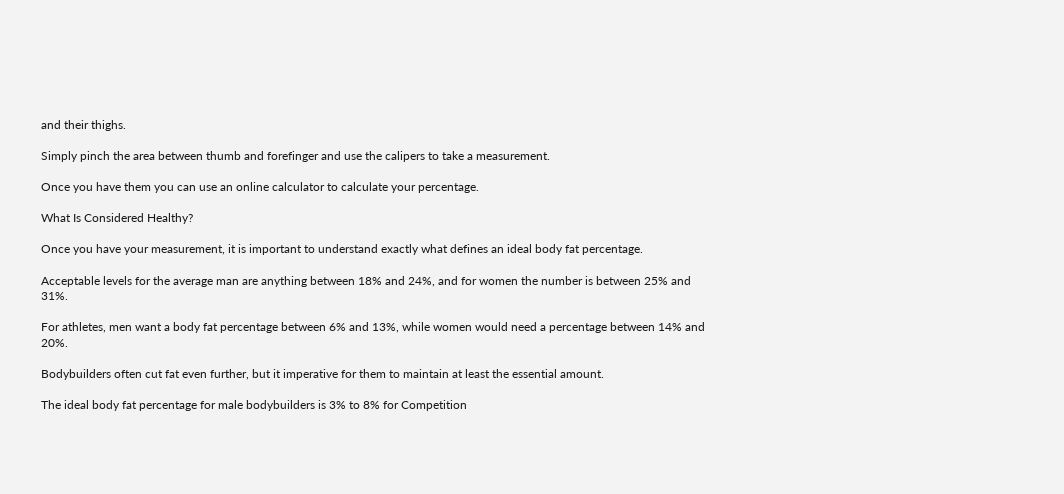and their thighs.

Simply pinch the area between thumb and forefinger and use the calipers to take a measurement.

Once you have them you can use an online calculator to calculate your percentage.

What Is Considered Healthy?

Once you have your measurement, it is important to understand exactly what defines an ideal body fat percentage.

Acceptable levels for the average man are anything between 18% and 24%, and for women the number is between 25% and 31%.

For athletes, men want a body fat percentage between 6% and 13%, while women would need a percentage between 14% and 20%.

Bodybuilders often cut fat even further, but it imperative for them to maintain at least the essential amount.

The ideal body fat percentage for male bodybuilders is 3% to 8% for Competition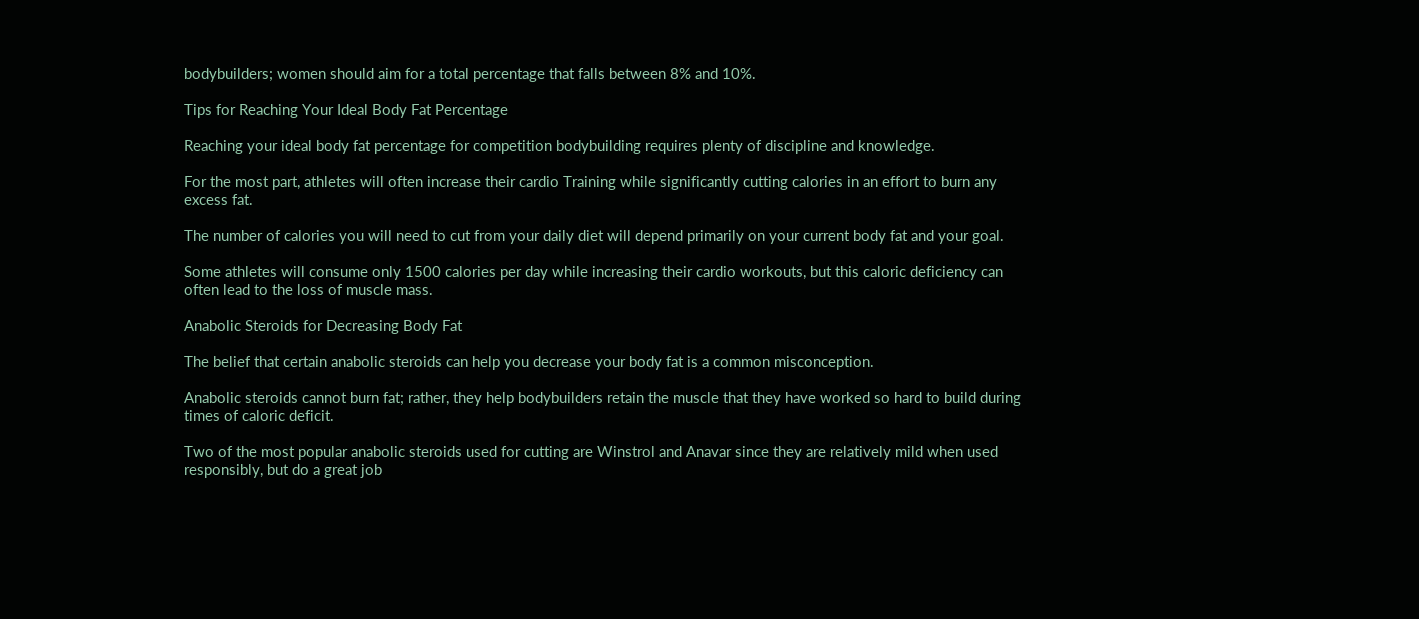bodybuilders; women should aim for a total percentage that falls between 8% and 10%.

Tips for Reaching Your Ideal Body Fat Percentage

Reaching your ideal body fat percentage for competition bodybuilding requires plenty of discipline and knowledge.

For the most part, athletes will often increase their cardio Training while significantly cutting calories in an effort to burn any excess fat.

The number of calories you will need to cut from your daily diet will depend primarily on your current body fat and your goal.

Some athletes will consume only 1500 calories per day while increasing their cardio workouts, but this caloric deficiency can often lead to the loss of muscle mass.

Anabolic Steroids for Decreasing Body Fat

The belief that certain anabolic steroids can help you decrease your body fat is a common misconception.

Anabolic steroids cannot burn fat; rather, they help bodybuilders retain the muscle that they have worked so hard to build during times of caloric deficit.

Two of the most popular anabolic steroids used for cutting are Winstrol and Anavar since they are relatively mild when used responsibly, but do a great job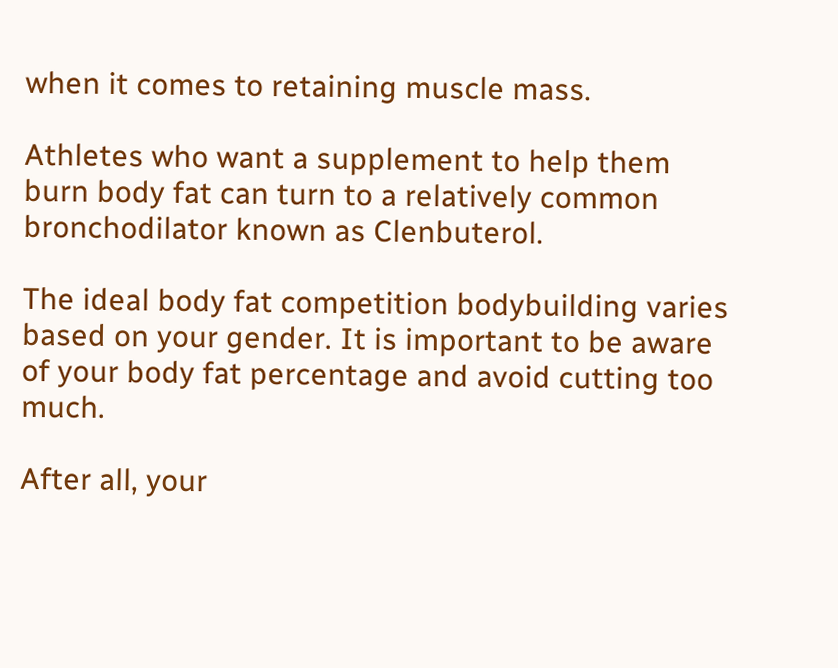when it comes to retaining muscle mass.

Athletes who want a supplement to help them burn body fat can turn to a relatively common bronchodilator known as Clenbuterol.

The ideal body fat competition bodybuilding varies based on your gender. It is important to be aware of your body fat percentage and avoid cutting too much.

After all, your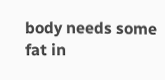body needs some fat in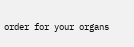order for your organs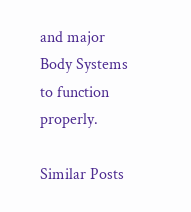and major Body Systems to function properly.

Similar Posts